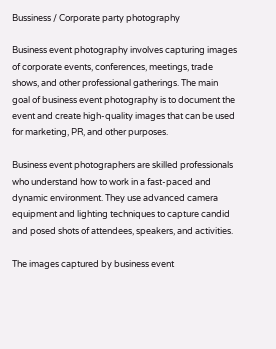Bussiness / Corporate party photography

Business event photography involves capturing images of corporate events, conferences, meetings, trade shows, and other professional gatherings. The main goal of business event photography is to document the event and create high-quality images that can be used for marketing, PR, and other purposes.

Business event photographers are skilled professionals who understand how to work in a fast-paced and dynamic environment. They use advanced camera equipment and lighting techniques to capture candid and posed shots of attendees, speakers, and activities.

The images captured by business event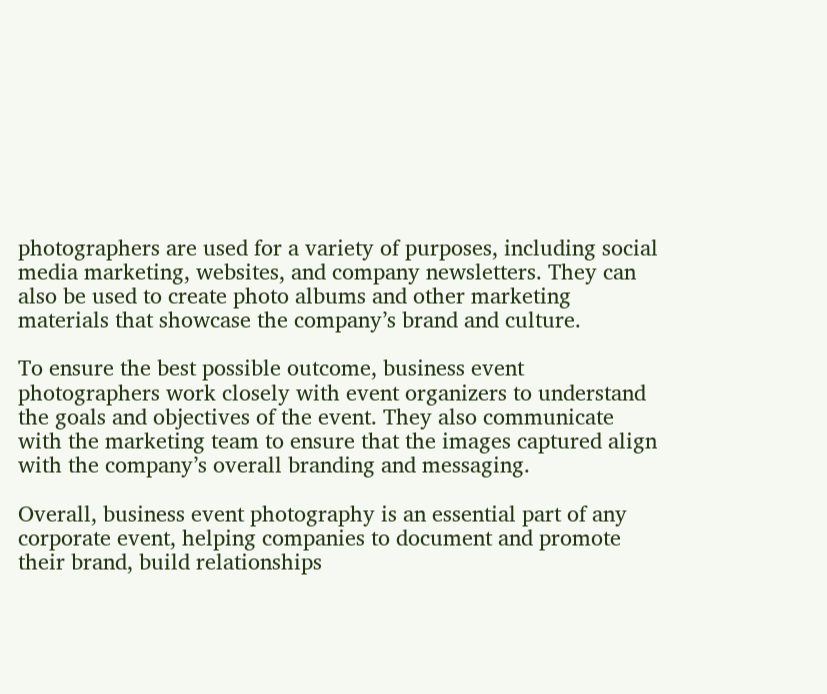photographers are used for a variety of purposes, including social media marketing, websites, and company newsletters. They can also be used to create photo albums and other marketing materials that showcase the company’s brand and culture.

To ensure the best possible outcome, business event photographers work closely with event organizers to understand the goals and objectives of the event. They also communicate with the marketing team to ensure that the images captured align with the company’s overall branding and messaging.

Overall, business event photography is an essential part of any corporate event, helping companies to document and promote their brand, build relationships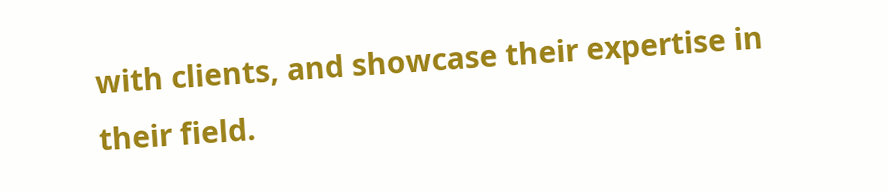with clients, and showcase their expertise in their field.